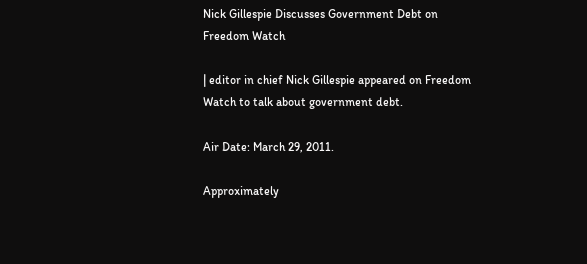Nick Gillespie Discusses Government Debt on Freedom Watch

| editor in chief Nick Gillespie appeared on Freedom Watch to talk about government debt.

Air Date: March 29, 2011.

Approximately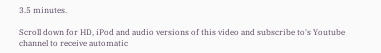3.5 minutes.

Scroll down for HD, iPod and audio versions of this video and subscribe to's Youtube channel to receive automatic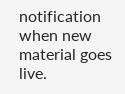notification when new material goes live.